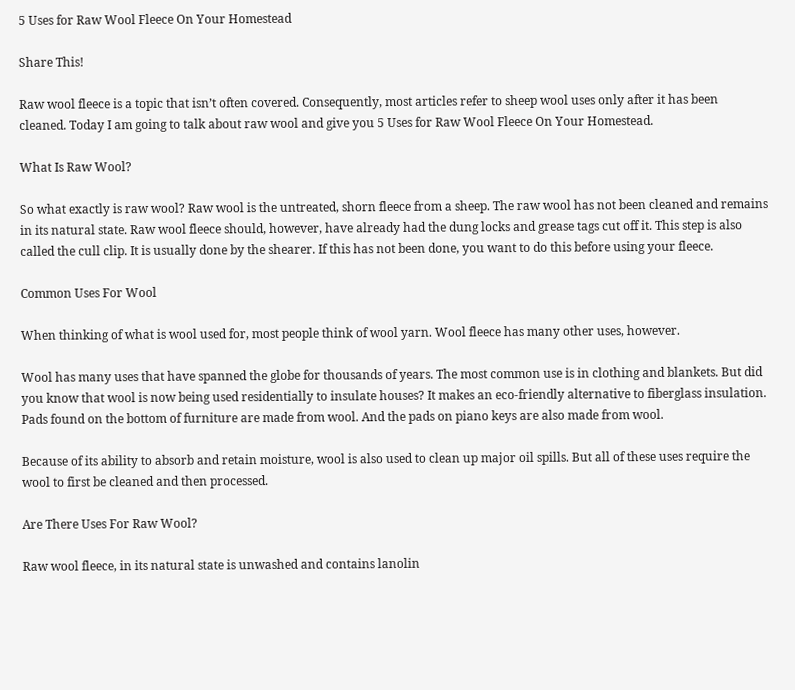5 Uses for Raw Wool Fleece On Your Homestead

Share This!

Raw wool fleece is a topic that isn’t often covered. Consequently, most articles refer to sheep wool uses only after it has been cleaned. Today I am going to talk about raw wool and give you 5 Uses for Raw Wool Fleece On Your Homestead.

What Is Raw Wool?

So what exactly is raw wool? Raw wool is the untreated, shorn fleece from a sheep. The raw wool has not been cleaned and remains in its natural state. Raw wool fleece should, however, have already had the dung locks and grease tags cut off it. This step is also called the cull clip. It is usually done by the shearer. If this has not been done, you want to do this before using your fleece.

Common Uses For Wool

When thinking of what is wool used for, most people think of wool yarn. Wool fleece has many other uses, however.

Wool has many uses that have spanned the globe for thousands of years. The most common use is in clothing and blankets. But did you know that wool is now being used residentially to insulate houses? It makes an eco-friendly alternative to fiberglass insulation. Pads found on the bottom of furniture are made from wool. And the pads on piano keys are also made from wool.

Because of its ability to absorb and retain moisture, wool is also used to clean up major oil spills. But all of these uses require the wool to first be cleaned and then processed.

Are There Uses For Raw Wool?

Raw wool fleece, in its natural state is unwashed and contains lanolin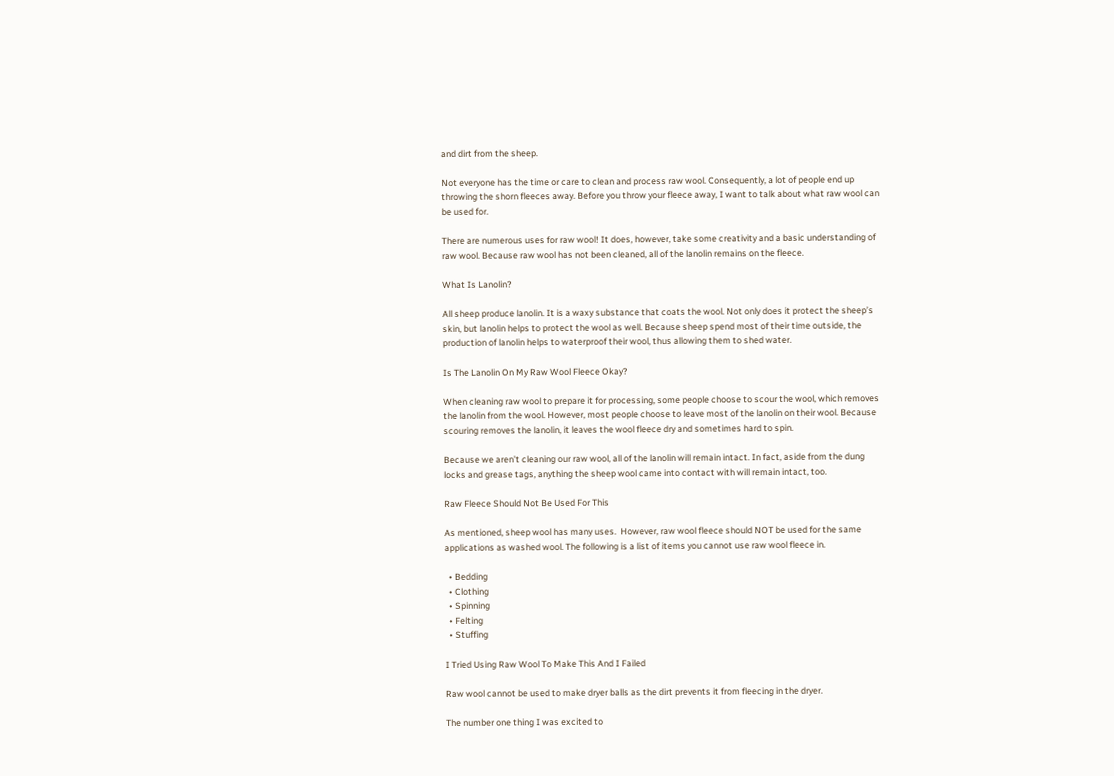and dirt from the sheep.

Not everyone has the time or care to clean and process raw wool. Consequently, a lot of people end up throwing the shorn fleeces away. Before you throw your fleece away, I want to talk about what raw wool can be used for.

There are numerous uses for raw wool! It does, however, take some creativity and a basic understanding of raw wool. Because raw wool has not been cleaned, all of the lanolin remains on the fleece.

What Is Lanolin?

All sheep produce lanolin. It is a waxy substance that coats the wool. Not only does it protect the sheep’s skin, but lanolin helps to protect the wool as well. Because sheep spend most of their time outside, the production of lanolin helps to waterproof their wool, thus allowing them to shed water.

Is The Lanolin On My Raw Wool Fleece Okay?

When cleaning raw wool to prepare it for processing, some people choose to scour the wool, which removes the lanolin from the wool. However, most people choose to leave most of the lanolin on their wool. Because scouring removes the lanolin, it leaves the wool fleece dry and sometimes hard to spin.

Because we aren’t cleaning our raw wool, all of the lanolin will remain intact. In fact, aside from the dung locks and grease tags, anything the sheep wool came into contact with will remain intact, too.

Raw Fleece Should Not Be Used For This

As mentioned, sheep wool has many uses.  However, raw wool fleece should NOT be used for the same applications as washed wool. The following is a list of items you cannot use raw wool fleece in.

  • Bedding
  • Clothing
  • Spinning
  • Felting
  • Stuffing

I Tried Using Raw Wool To Make This And I Failed

Raw wool cannot be used to make dryer balls as the dirt prevents it from fleecing in the dryer.

The number one thing I was excited to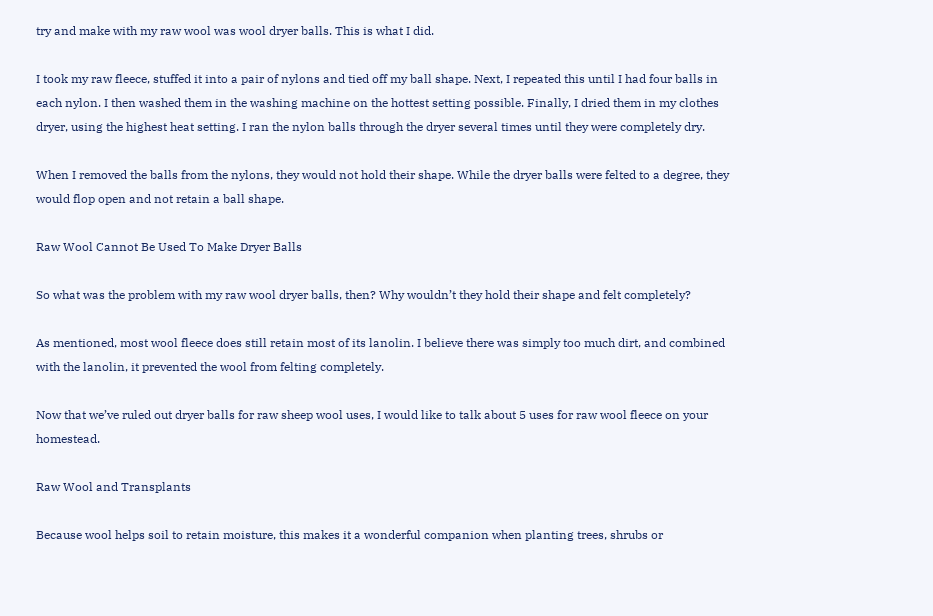try and make with my raw wool was wool dryer balls. This is what I did.

I took my raw fleece, stuffed it into a pair of nylons and tied off my ball shape. Next, I repeated this until I had four balls in each nylon. I then washed them in the washing machine on the hottest setting possible. Finally, I dried them in my clothes dryer, using the highest heat setting. I ran the nylon balls through the dryer several times until they were completely dry.

When I removed the balls from the nylons, they would not hold their shape. While the dryer balls were felted to a degree, they would flop open and not retain a ball shape.

Raw Wool Cannot Be Used To Make Dryer Balls

So what was the problem with my raw wool dryer balls, then? Why wouldn’t they hold their shape and felt completely?

As mentioned, most wool fleece does still retain most of its lanolin. I believe there was simply too much dirt, and combined with the lanolin, it prevented the wool from felting completely.

Now that we’ve ruled out dryer balls for raw sheep wool uses, I would like to talk about 5 uses for raw wool fleece on your homestead.

Raw Wool and Transplants

Because wool helps soil to retain moisture, this makes it a wonderful companion when planting trees, shrubs or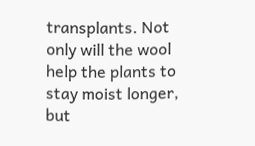transplants. Not only will the wool help the plants to stay moist longer, but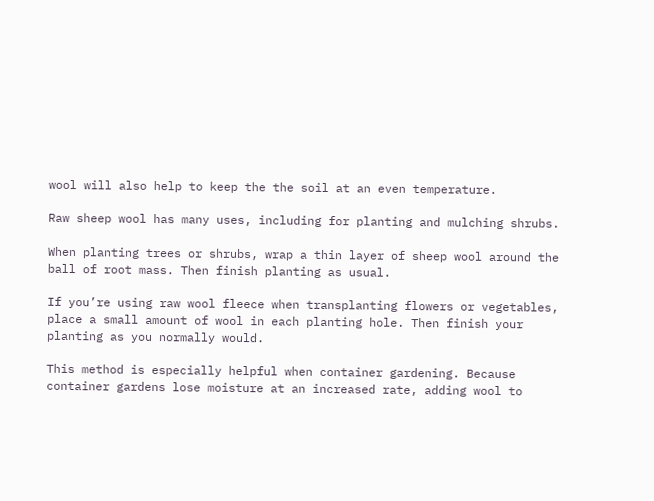wool will also help to keep the the soil at an even temperature.

Raw sheep wool has many uses, including for planting and mulching shrubs.

When planting trees or shrubs, wrap a thin layer of sheep wool around the ball of root mass. Then finish planting as usual.

If you’re using raw wool fleece when transplanting flowers or vegetables, place a small amount of wool in each planting hole. Then finish your planting as you normally would.

This method is especially helpful when container gardening. Because container gardens lose moisture at an increased rate, adding wool to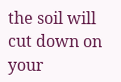the soil will cut down on your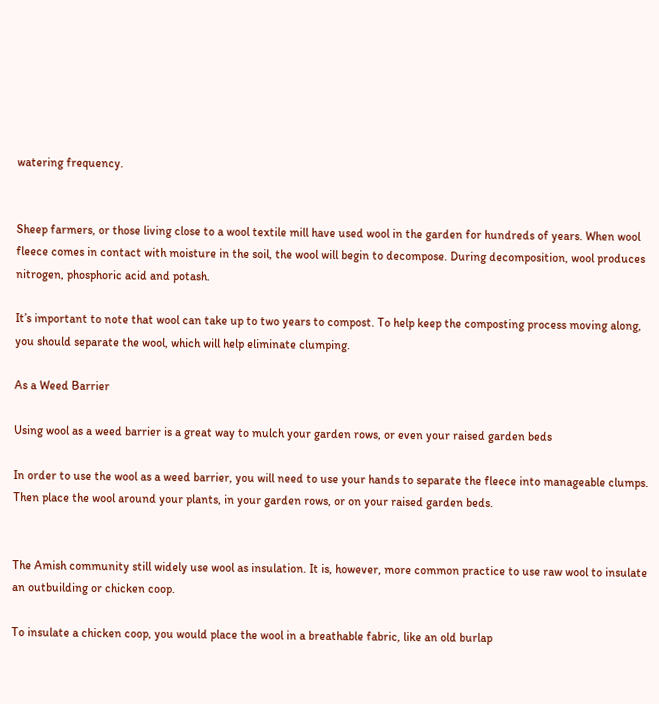watering frequency.


Sheep farmers, or those living close to a wool textile mill have used wool in the garden for hundreds of years. When wool fleece comes in contact with moisture in the soil, the wool will begin to decompose. During decomposition, wool produces nitrogen, phosphoric acid and potash.

It’s important to note that wool can take up to two years to compost. To help keep the composting process moving along, you should separate the wool, which will help eliminate clumping.

As a Weed Barrier

Using wool as a weed barrier is a great way to mulch your garden rows, or even your raised garden beds

In order to use the wool as a weed barrier, you will need to use your hands to separate the fleece into manageable clumps. Then place the wool around your plants, in your garden rows, or on your raised garden beds.


The Amish community still widely use wool as insulation. It is, however, more common practice to use raw wool to insulate an outbuilding or chicken coop.

To insulate a chicken coop, you would place the wool in a breathable fabric, like an old burlap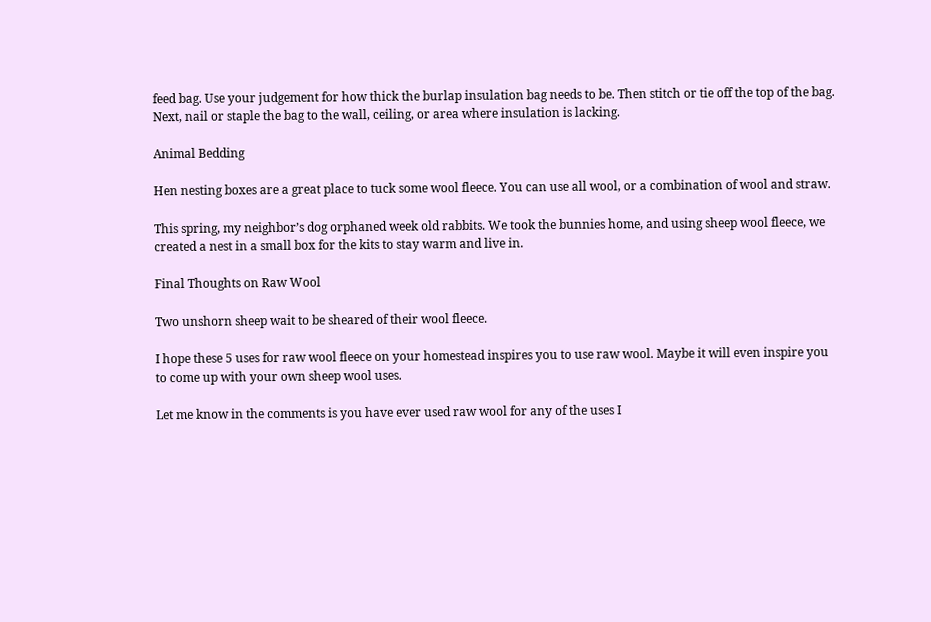feed bag. Use your judgement for how thick the burlap insulation bag needs to be. Then stitch or tie off the top of the bag. Next, nail or staple the bag to the wall, ceiling, or area where insulation is lacking.

Animal Bedding

Hen nesting boxes are a great place to tuck some wool fleece. You can use all wool, or a combination of wool and straw.

This spring, my neighbor’s dog orphaned week old rabbits. We took the bunnies home, and using sheep wool fleece, we created a nest in a small box for the kits to stay warm and live in.

Final Thoughts on Raw Wool

Two unshorn sheep wait to be sheared of their wool fleece.

I hope these 5 uses for raw wool fleece on your homestead inspires you to use raw wool. Maybe it will even inspire you to come up with your own sheep wool uses.

Let me know in the comments is you have ever used raw wool for any of the uses I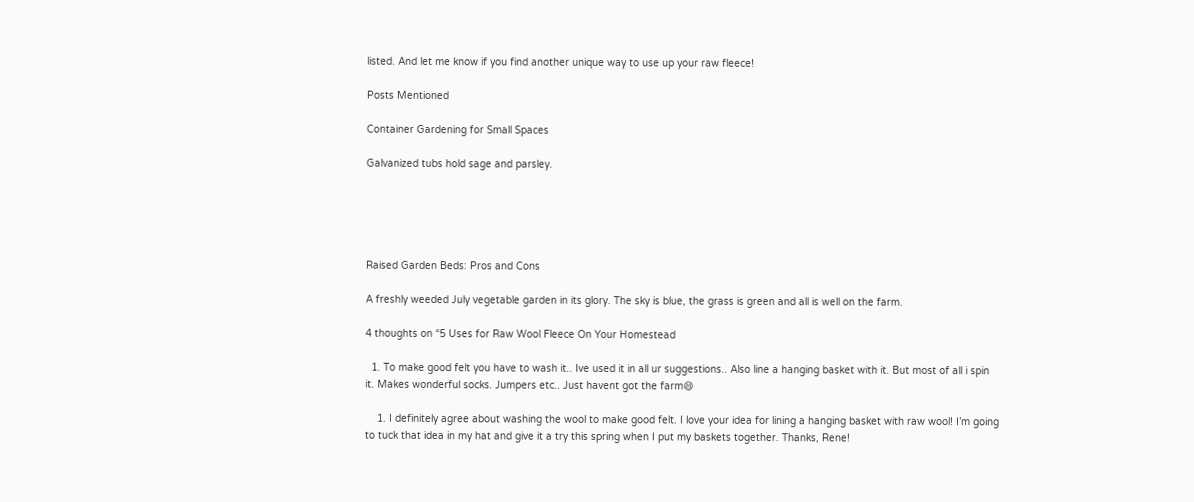listed. And let me know if you find another unique way to use up your raw fleece!

Posts Mentioned

Container Gardening for Small Spaces

Galvanized tubs hold sage and parsley.





Raised Garden Beds: Pros and Cons

A freshly weeded July vegetable garden in its glory. The sky is blue, the grass is green and all is well on the farm.

4 thoughts on “5 Uses for Raw Wool Fleece On Your Homestead

  1. To make good felt you have to wash it.. Ive used it in all ur suggestions.. Also line a hanging basket with it. But most of all i spin it. Makes wonderful socks. Jumpers etc.. Just havent got the farm😄

    1. I definitely agree about washing the wool to make good felt. I love your idea for lining a hanging basket with raw wool! I’m going to tuck that idea in my hat and give it a try this spring when I put my baskets together. Thanks, Rene!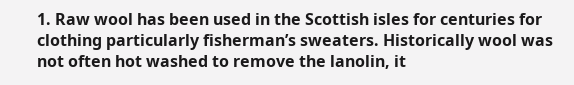1. Raw wool has been used in the Scottish isles for centuries for clothing particularly fisherman’s sweaters. Historically wool was not often hot washed to remove the lanolin, it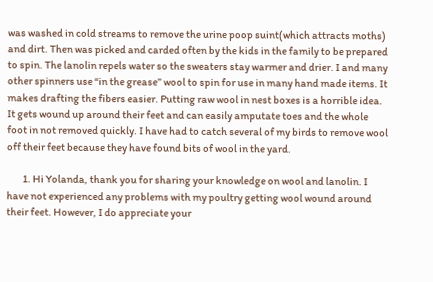was washed in cold streams to remove the urine poop suint(which attracts moths) and dirt. Then was picked and carded often by the kids in the family to be prepared to spin. The lanolin repels water so the sweaters stay warmer and drier. I and many other spinners use “in the grease” wool to spin for use in many hand made items. It makes drafting the fibers easier. Putting raw wool in nest boxes is a horrible idea. It gets wound up around their feet and can easily amputate toes and the whole foot in not removed quickly. I have had to catch several of my birds to remove wool off their feet because they have found bits of wool in the yard.

        1. Hi Yolanda, thank you for sharing your knowledge on wool and lanolin. I have not experienced any problems with my poultry getting wool wound around their feet. However, I do appreciate your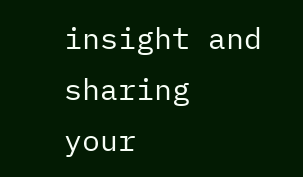insight and sharing your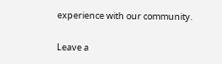experience with our community.

Leave a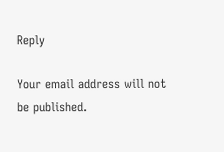Reply

Your email address will not be published.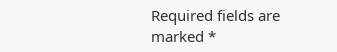Required fields are marked *